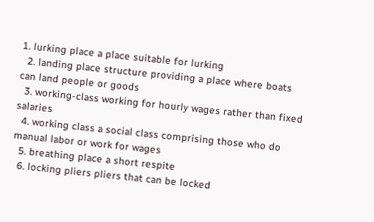1. lurking place a place suitable for lurking
  2. landing place structure providing a place where boats can land people or goods
  3. working-class working for hourly wages rather than fixed salaries
  4. working class a social class comprising those who do manual labor or work for wages
  5. breathing place a short respite
  6. locking pliers pliers that can be locked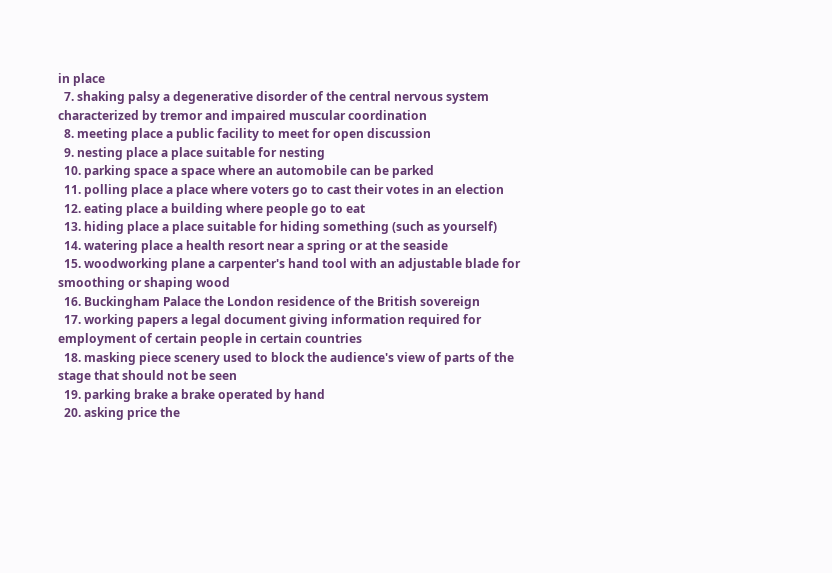in place
  7. shaking palsy a degenerative disorder of the central nervous system characterized by tremor and impaired muscular coordination
  8. meeting place a public facility to meet for open discussion
  9. nesting place a place suitable for nesting
  10. parking space a space where an automobile can be parked
  11. polling place a place where voters go to cast their votes in an election
  12. eating place a building where people go to eat
  13. hiding place a place suitable for hiding something (such as yourself)
  14. watering place a health resort near a spring or at the seaside
  15. woodworking plane a carpenter's hand tool with an adjustable blade for smoothing or shaping wood
  16. Buckingham Palace the London residence of the British sovereign
  17. working papers a legal document giving information required for employment of certain people in certain countries
  18. masking piece scenery used to block the audience's view of parts of the stage that should not be seen
  19. parking brake a brake operated by hand
  20. asking price the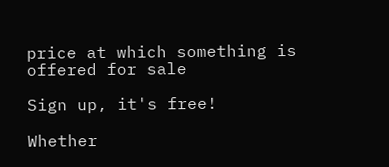price at which something is offered for sale

Sign up, it's free!

Whether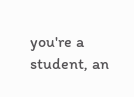you're a student, an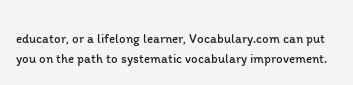educator, or a lifelong learner, Vocabulary.com can put you on the path to systematic vocabulary improvement.